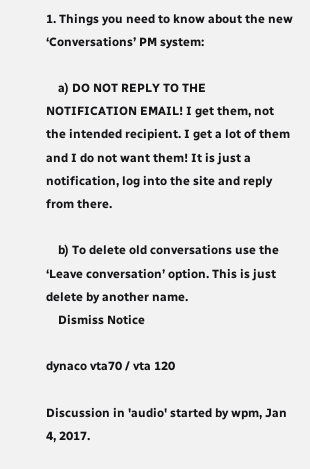1. Things you need to know about the new ‘Conversations’ PM system:

    a) DO NOT REPLY TO THE NOTIFICATION EMAIL! I get them, not the intended recipient. I get a lot of them and I do not want them! It is just a notification, log into the site and reply from there.

    b) To delete old conversations use the ‘Leave conversation’ option. This is just delete by another name.
    Dismiss Notice

dynaco vta70 / vta 120

Discussion in 'audio' started by wpm, Jan 4, 2017.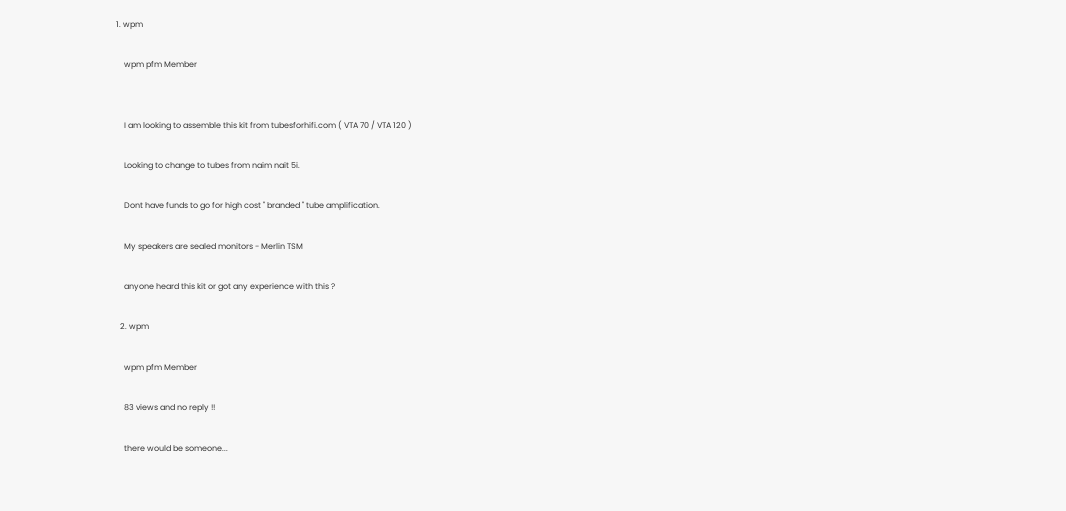1. wpm

    wpm pfm Member


    I am looking to assemble this kit from tubesforhifi.com ( VTA 70 / VTA 120 )

    Looking to change to tubes from naim nait 5i.

    Dont have funds to go for high cost " branded " tube amplification.

    My speakers are sealed monitors - Merlin TSM

    anyone heard this kit or got any experience with this ?

  2. wpm

    wpm pfm Member

    83 views and no reply !!

    there would be someone...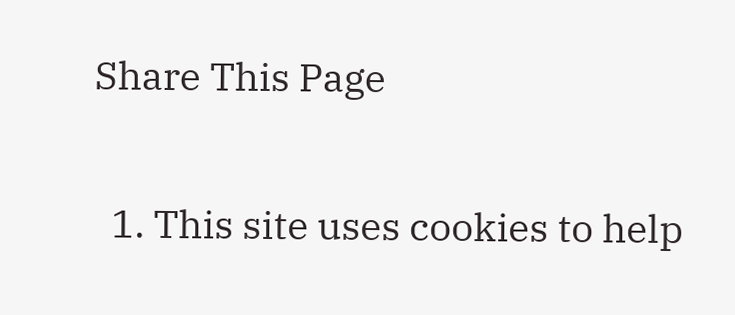Share This Page

  1. This site uses cookies to help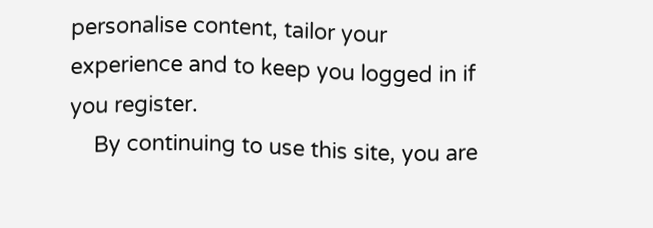personalise content, tailor your experience and to keep you logged in if you register.
    By continuing to use this site, you are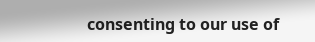consenting to our use of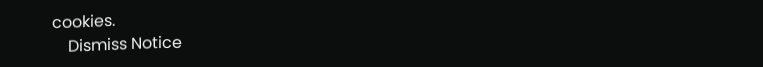cookies.
    Dismiss Notice